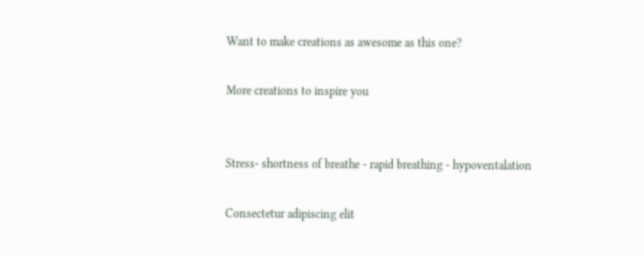Want to make creations as awesome as this one?

More creations to inspire you


Stress- shortness of breathe - rapid breathing - hypoventalation

Consectetur adipiscing elit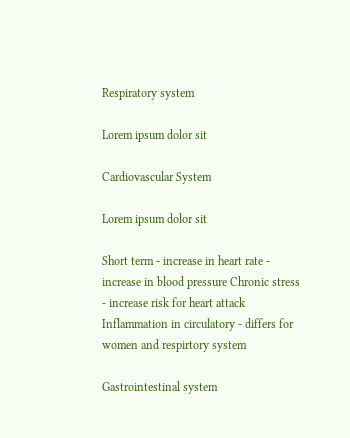Respiratory system

Lorem ipsum dolor sit

Cardiovascular System

Lorem ipsum dolor sit

Short term - increase in heart rate - increase in blood pressure Chronic stress - increase risk for heart attack Inflammation in circulatory - differs for women and respirtory system

Gastrointestinal system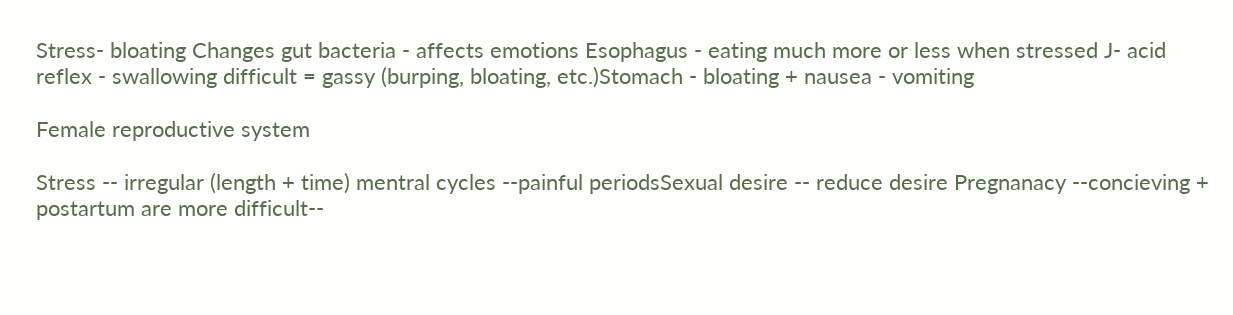Stress- bloating Changes gut bacteria - affects emotions Esophagus - eating much more or less when stressed J- acid reflex - swallowing difficult = gassy (burping, bloating, etc.)Stomach - bloating + nausea - vomiting

Female reproductive system

Stress -- irregular (length + time) mentral cycles --painful periodsSexual desire -- reduce desire Pregnanacy --concieving + postartum are more difficult--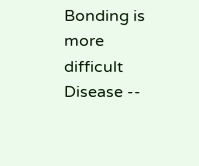Bonding is more difficult Disease --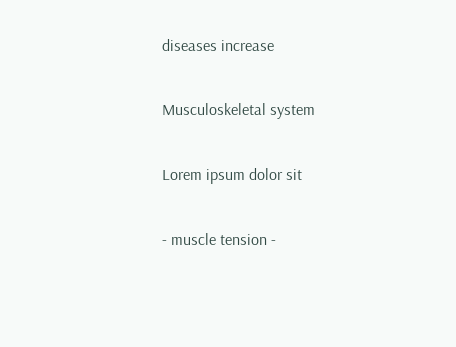diseases increase

Musculoskeletal system

Lorem ipsum dolor sit

- muscle tension -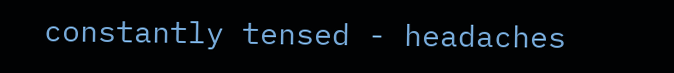constantly tensed - headaches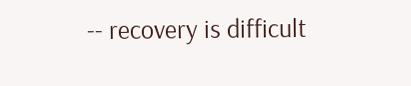-- recovery is difficult